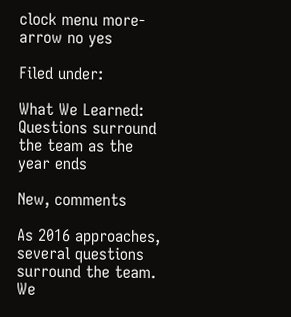clock menu more-arrow no yes

Filed under:

What We Learned: Questions surround the team as the year ends

New, comments

As 2016 approaches, several questions surround the team. We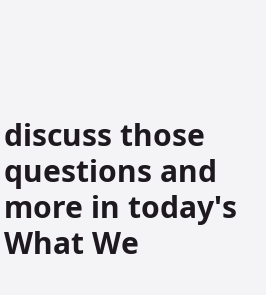discuss those questions and more in today's What We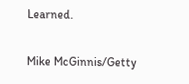Learned.

Mike McGinnis/Getty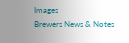Images
Brewers News & Notes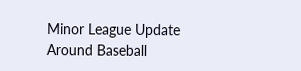Minor League Update
Around Baseball